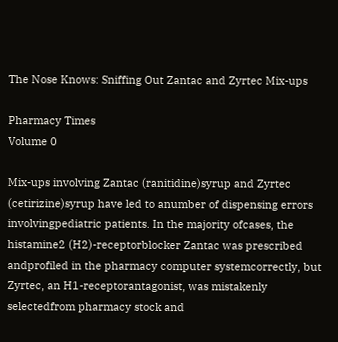The Nose Knows: Sniffing Out Zantac and Zyrtec Mix-ups

Pharmacy Times
Volume 0

Mix-ups involving Zantac (ranitidine)syrup and Zyrtec (cetirizine)syrup have led to anumber of dispensing errors involvingpediatric patients. In the majority ofcases, the histamine2 (H2)-receptorblocker Zantac was prescribed andprofiled in the pharmacy computer systemcorrectly, but Zyrtec, an H1-receptorantagonist, was mistakenly selectedfrom pharmacy stock and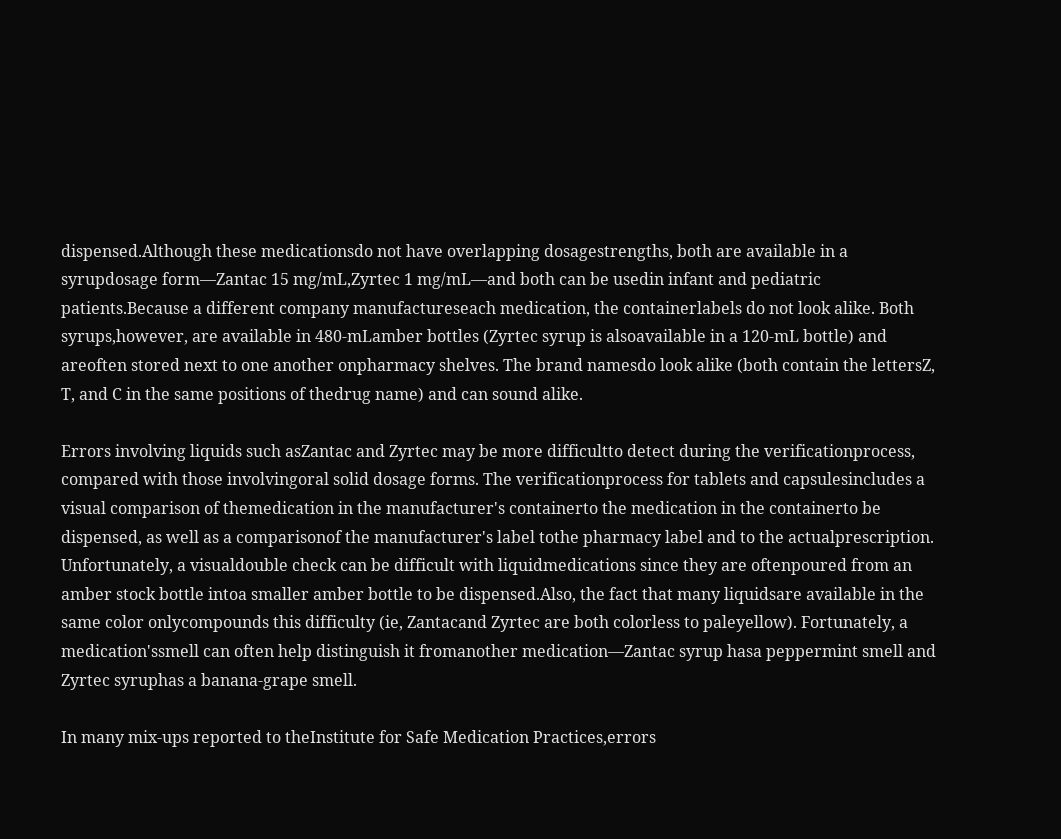dispensed.Although these medicationsdo not have overlapping dosagestrengths, both are available in a syrupdosage form—Zantac 15 mg/mL,Zyrtec 1 mg/mL—and both can be usedin infant and pediatric patients.Because a different company manufactureseach medication, the containerlabels do not look alike. Both syrups,however, are available in 480-mLamber bottles (Zyrtec syrup is alsoavailable in a 120-mL bottle) and areoften stored next to one another onpharmacy shelves. The brand namesdo look alike (both contain the lettersZ, T, and C in the same positions of thedrug name) and can sound alike.

Errors involving liquids such asZantac and Zyrtec may be more difficultto detect during the verificationprocess, compared with those involvingoral solid dosage forms. The verificationprocess for tablets and capsulesincludes a visual comparison of themedication in the manufacturer's containerto the medication in the containerto be dispensed, as well as a comparisonof the manufacturer's label tothe pharmacy label and to the actualprescription. Unfortunately, a visualdouble check can be difficult with liquidmedications since they are oftenpoured from an amber stock bottle intoa smaller amber bottle to be dispensed.Also, the fact that many liquidsare available in the same color onlycompounds this difficulty (ie, Zantacand Zyrtec are both colorless to paleyellow). Fortunately, a medication'ssmell can often help distinguish it fromanother medication—Zantac syrup hasa peppermint smell and Zyrtec syruphas a banana-grape smell.

In many mix-ups reported to theInstitute for Safe Medication Practices,errors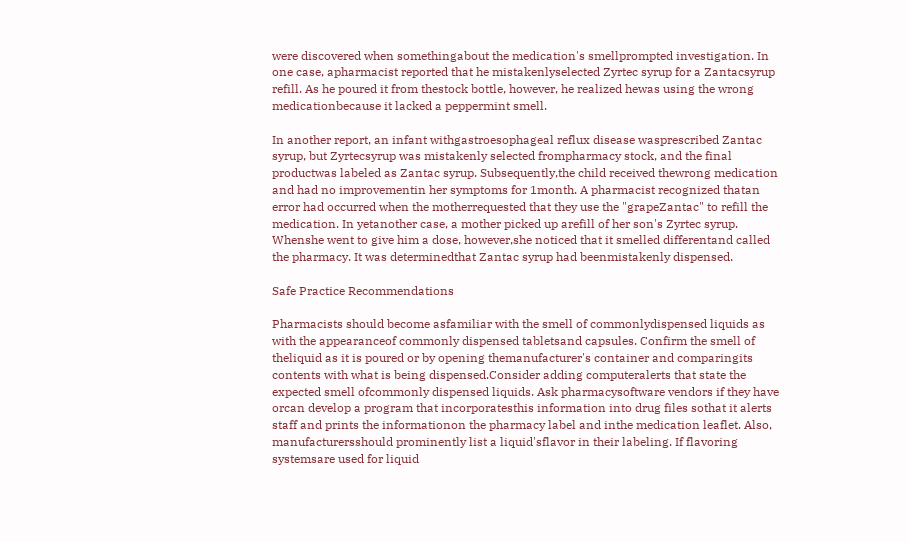were discovered when somethingabout the medication's smellprompted investigation. In one case, apharmacist reported that he mistakenlyselected Zyrtec syrup for a Zantacsyrup refill. As he poured it from thestock bottle, however, he realized hewas using the wrong medicationbecause it lacked a peppermint smell.

In another report, an infant withgastroesophageal reflux disease wasprescribed Zantac syrup, but Zyrtecsyrup was mistakenly selected frompharmacy stock, and the final productwas labeled as Zantac syrup. Subsequently,the child received thewrong medication and had no improvementin her symptoms for 1month. A pharmacist recognized thatan error had occurred when the motherrequested that they use the "grapeZantac" to refill the medication. In yetanother case, a mother picked up arefill of her son's Zyrtec syrup. Whenshe went to give him a dose, however,she noticed that it smelled differentand called the pharmacy. It was determinedthat Zantac syrup had beenmistakenly dispensed.

Safe Practice Recommendations

Pharmacists should become asfamiliar with the smell of commonlydispensed liquids as with the appearanceof commonly dispensed tabletsand capsules. Confirm the smell of theliquid as it is poured or by opening themanufacturer's container and comparingits contents with what is being dispensed.Consider adding computeralerts that state the expected smell ofcommonly dispensed liquids. Ask pharmacysoftware vendors if they have orcan develop a program that incorporatesthis information into drug files sothat it alerts staff and prints the informationon the pharmacy label and inthe medication leaflet. Also, manufacturersshould prominently list a liquid'sflavor in their labeling. If flavoring systemsare used for liquid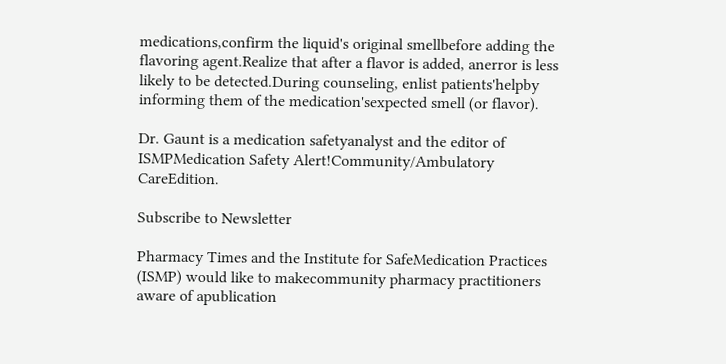medications,confirm the liquid's original smellbefore adding the flavoring agent.Realize that after a flavor is added, anerror is less likely to be detected.During counseling, enlist patients'helpby informing them of the medication'sexpected smell (or flavor).

Dr. Gaunt is a medication safetyanalyst and the editor of ISMPMedication Safety Alert!Community/Ambulatory CareEdition.

Subscribe to Newsletter

Pharmacy Times and the Institute for SafeMedication Practices (ISMP) would like to makecommunity pharmacy practitioners aware of apublication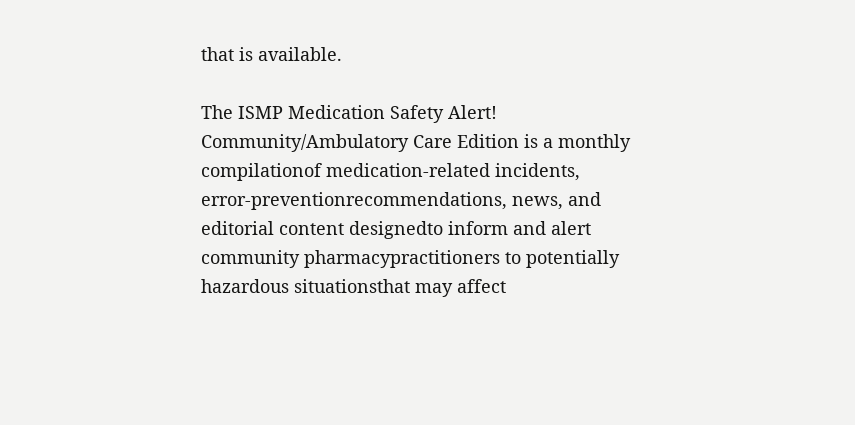that is available.

The ISMP Medication Safety Alert! Community/Ambulatory Care Edition is a monthly compilationof medication-related incidents, error-preventionrecommendations, news, and editorial content designedto inform and alert community pharmacypractitioners to potentially hazardous situationsthat may affect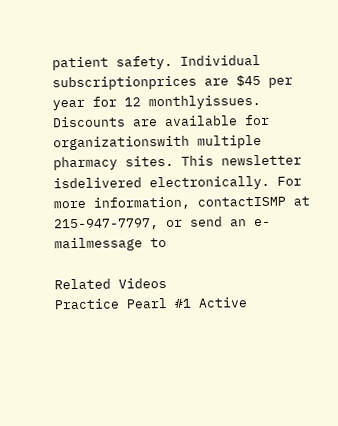patient safety. Individual subscriptionprices are $45 per year for 12 monthlyissues. Discounts are available for organizationswith multiple pharmacy sites. This newsletter isdelivered electronically. For more information, contactISMP at 215-947-7797, or send an e-mailmessage to

Related Videos
Practice Pearl #1 Active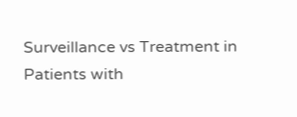Surveillance vs Treatment in Patients with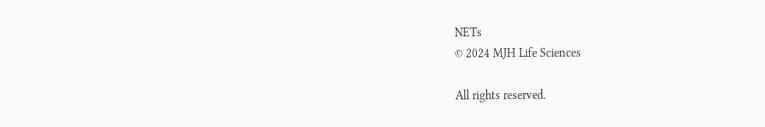NETs
© 2024 MJH Life Sciences

All rights reserved.